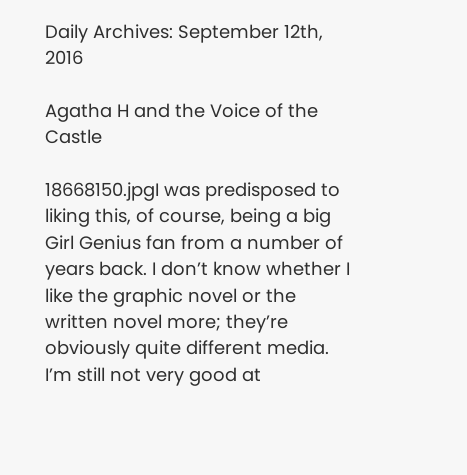Daily Archives: September 12th, 2016

Agatha H and the Voice of the Castle

18668150.jpgI was predisposed to liking this, of course, being a big Girl Genius fan from a number of years back. I don’t know whether I like the graphic novel or the written novel more; they’re obviously quite different media. I’m still not very good at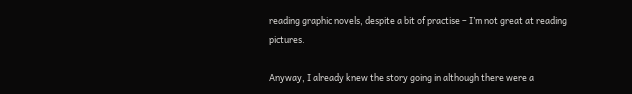reading graphic novels, despite a bit of practise – I’m not great at reading pictures.

Anyway, I already knew the story going in although there were a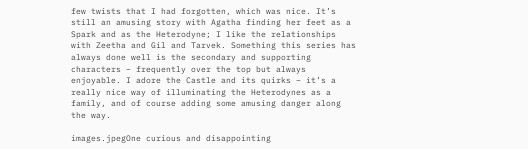few twists that I had forgotten, which was nice. It’s still an amusing story with Agatha finding her feet as a Spark and as the Heterodyne; I like the relationships with Zeetha and Gil and Tarvek. Something this series has always done well is the secondary and supporting characters – frequently over the top but always enjoyable. I adore the Castle and its quirks – it’s a really nice way of illuminating the Heterodynes as a family, and of course adding some amusing danger along the way.

images.jpegOne curious and disappointing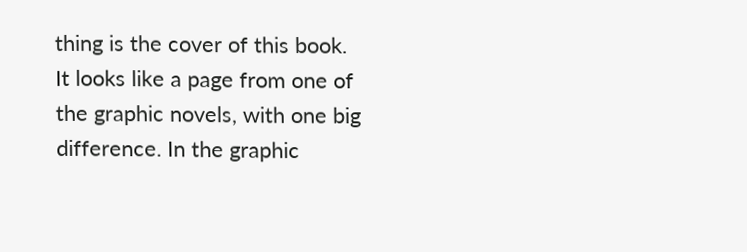thing is the cover of this book. It looks like a page from one of the graphic novels, with one big difference. In the graphic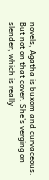novels, Agatha is buxom and curvaceous. But not on that cover. She’s verging on slender, which is really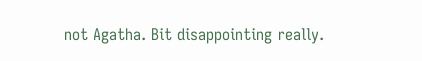not Agatha. Bit disappointing really.